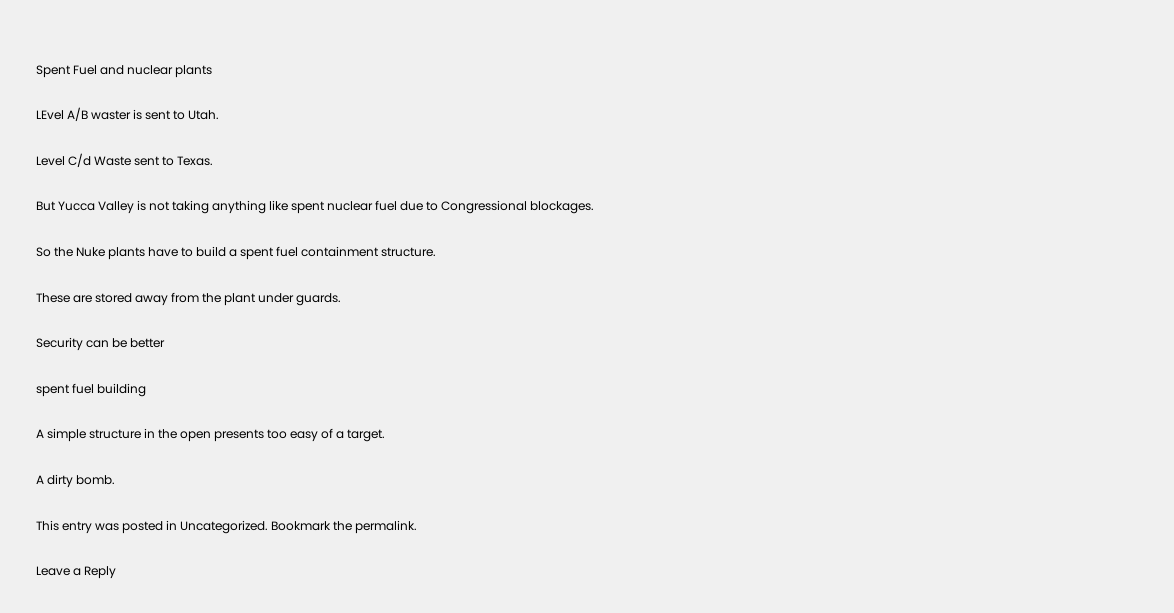Spent Fuel and nuclear plants

LEvel A/B waster is sent to Utah.

Level C/d Waste sent to Texas.

But Yucca Valley is not taking anything like spent nuclear fuel due to Congressional blockages.

So the Nuke plants have to build a spent fuel containment structure.

These are stored away from the plant under guards.

Security can be better

spent fuel building

A simple structure in the open presents too easy of a target.

A dirty bomb.

This entry was posted in Uncategorized. Bookmark the permalink.

Leave a Reply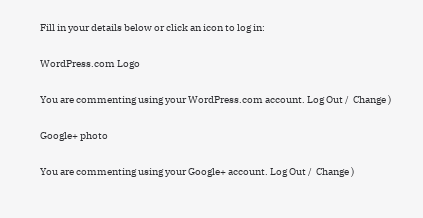Fill in your details below or click an icon to log in:

WordPress.com Logo

You are commenting using your WordPress.com account. Log Out /  Change )

Google+ photo

You are commenting using your Google+ account. Log Out /  Change )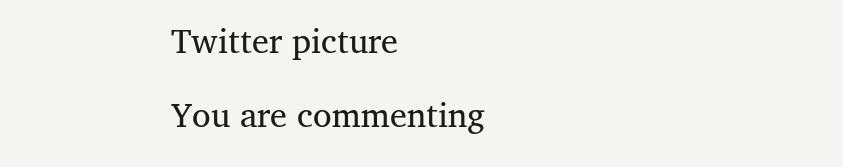Twitter picture

You are commenting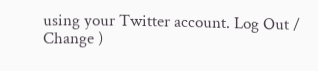using your Twitter account. Log Out /  Change )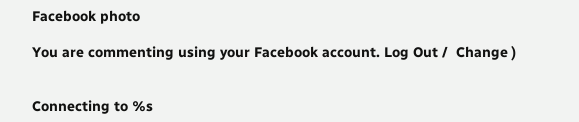Facebook photo

You are commenting using your Facebook account. Log Out /  Change )


Connecting to %s